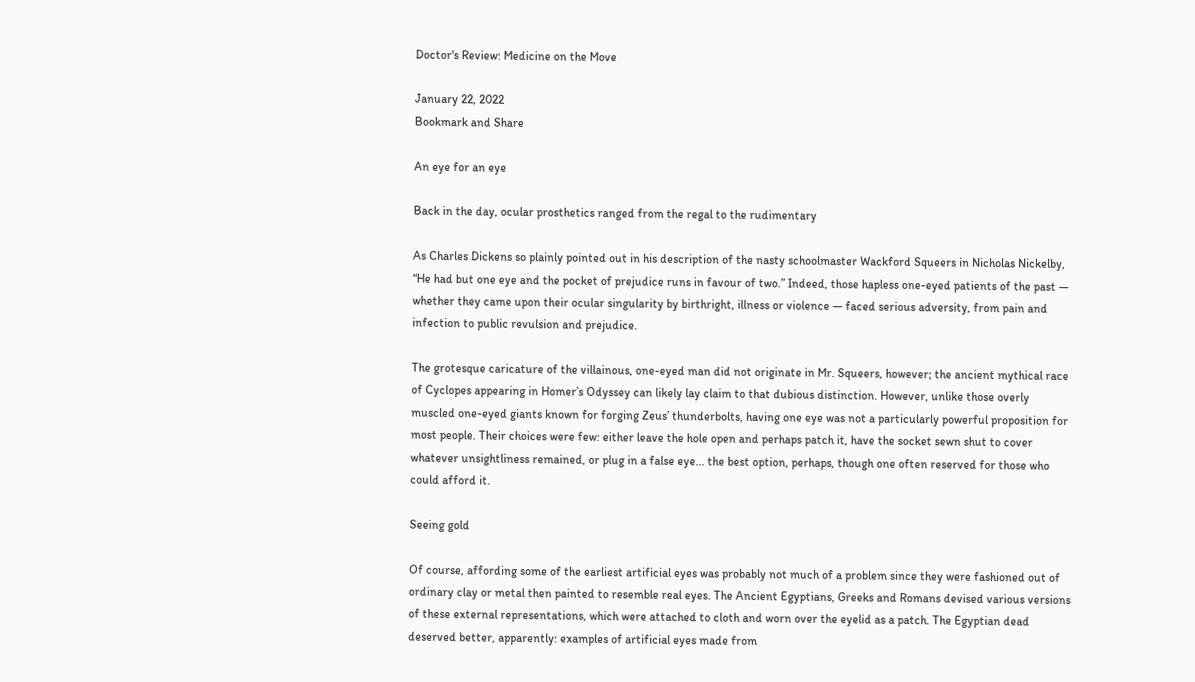Doctor's Review: Medicine on the Move

January 22, 2022
Bookmark and Share

An eye for an eye

Back in the day, ocular prosthetics ranged from the regal to the rudimentary

As Charles Dickens so plainly pointed out in his description of the nasty schoolmaster Wackford Squeers in Nicholas Nickelby, “He had but one eye and the pocket of prejudice runs in favour of two.” Indeed, those hapless one-eyed patients of the past — whether they came upon their ocular singularity by birthright, illness or violence — faced serious adversity, from pain and infection to public revulsion and prejudice.

The grotesque caricature of the villainous, one-eyed man did not originate in Mr. Squeers, however; the ancient mythical race of Cyclopes appearing in Homer’s Odyssey can likely lay claim to that dubious distinction. However, unlike those overly muscled one-eyed giants known for forging Zeus’ thunderbolts, having one eye was not a particularly powerful proposition for most people. Their choices were few: either leave the hole open and perhaps patch it, have the socket sewn shut to cover whatever unsightliness remained, or plug in a false eye... the best option, perhaps, though one often reserved for those who could afford it.

Seeing gold

Of course, affording some of the earliest artificial eyes was probably not much of a problem since they were fashioned out of ordinary clay or metal then painted to resemble real eyes. The Ancient Egyptians, Greeks and Romans devised various versions of these external representations, which were attached to cloth and worn over the eyelid as a patch. The Egyptian dead deserved better, apparently: examples of artificial eyes made from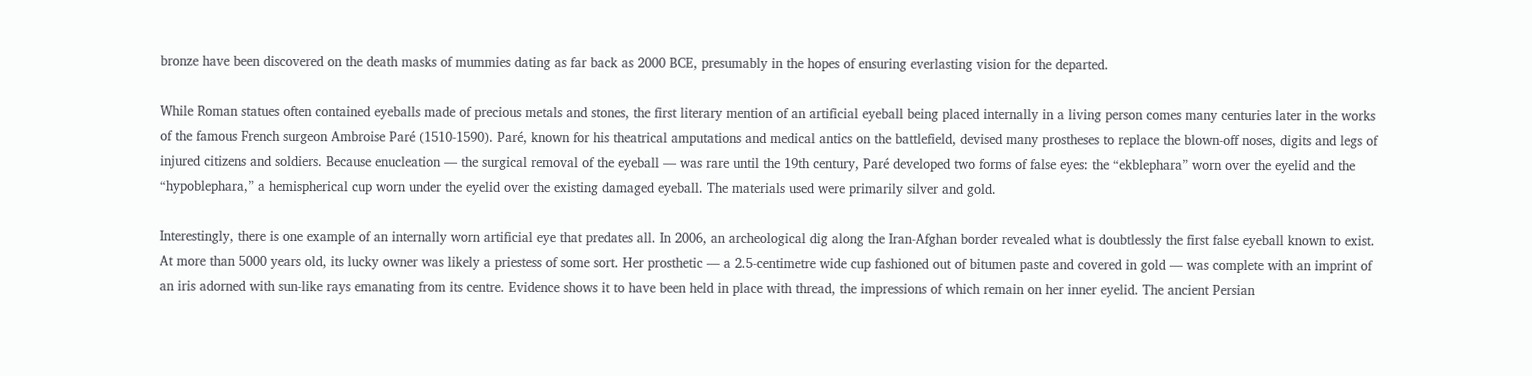bronze have been discovered on the death masks of mummies dating as far back as 2000 BCE, presumably in the hopes of ensuring everlasting vision for the departed.

While Roman statues often contained eyeballs made of precious metals and stones, the first literary mention of an artificial eyeball being placed internally in a living person comes many centuries later in the works of the famous French surgeon Ambroise Paré (1510-1590). Paré, known for his theatrical amputations and medical antics on the battlefield, devised many prostheses to replace the blown-off noses, digits and legs of injured citizens and soldiers. Because enucleation — the surgical removal of the eyeball — was rare until the 19th century, Paré developed two forms of false eyes: the “ekblephara” worn over the eyelid and the “hypoblephara,” a hemispherical cup worn under the eyelid over the existing damaged eyeball. The materials used were primarily silver and gold.

Interestingly, there is one example of an internally worn artificial eye that predates all. In 2006, an archeological dig along the Iran-Afghan border revealed what is doubtlessly the first false eyeball known to exist. At more than 5000 years old, its lucky owner was likely a priestess of some sort. Her prosthetic — a 2.5-centimetre wide cup fashioned out of bitumen paste and covered in gold — was complete with an imprint of an iris adorned with sun-like rays emanating from its centre. Evidence shows it to have been held in place with thread, the impressions of which remain on her inner eyelid. The ancient Persian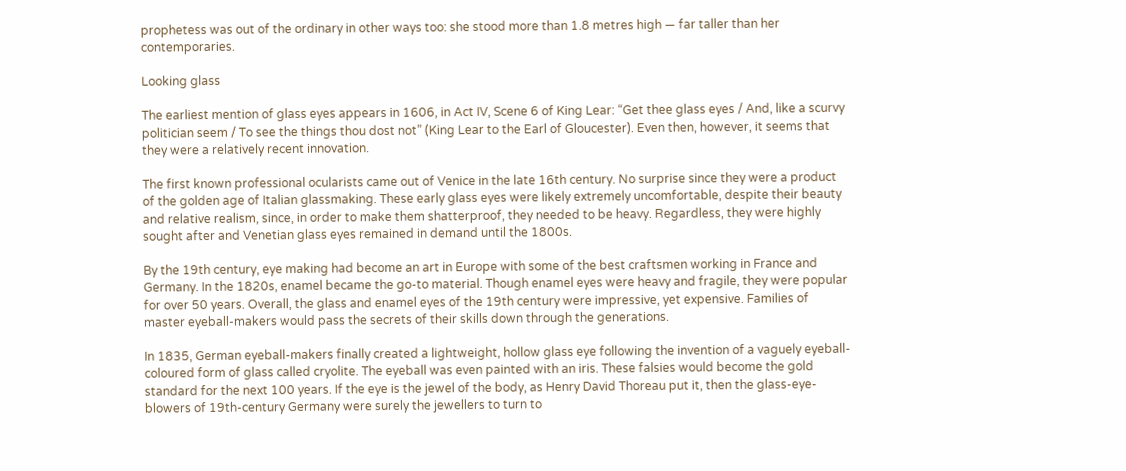prophetess was out of the ordinary in other ways too: she stood more than 1.8 metres high — far taller than her contemporaries.

Looking glass

The earliest mention of glass eyes appears in 1606, in Act IV, Scene 6 of King Lear: “Get thee glass eyes / And, like a scurvy politician seem / To see the things thou dost not” (King Lear to the Earl of Gloucester). Even then, however, it seems that they were a relatively recent innovation.

The first known professional ocularists came out of Venice in the late 16th century. No surprise since they were a product of the golden age of Italian glassmaking. These early glass eyes were likely extremely uncomfortable, despite their beauty and relative realism, since, in order to make them shatterproof, they needed to be heavy. Regardless, they were highly sought after and Venetian glass eyes remained in demand until the 1800s.

By the 19th century, eye making had become an art in Europe with some of the best craftsmen working in France and Germany. In the 1820s, enamel became the go-to material. Though enamel eyes were heavy and fragile, they were popular for over 50 years. Overall, the glass and enamel eyes of the 19th century were impressive, yet expensive. Families of master eyeball-makers would pass the secrets of their skills down through the generations.

In 1835, German eyeball-makers finally created a lightweight, hollow glass eye following the invention of a vaguely eyeball-coloured form of glass called cryolite. The eyeball was even painted with an iris. These falsies would become the gold standard for the next 100 years. If the eye is the jewel of the body, as Henry David Thoreau put it, then the glass-eye-blowers of 19th-century Germany were surely the jewellers to turn to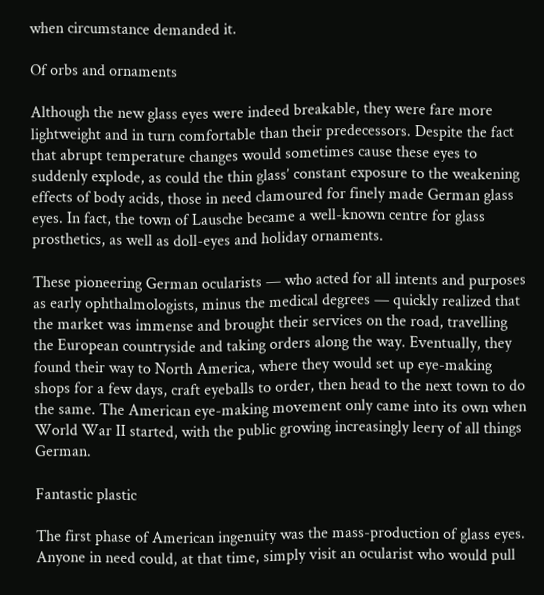when circumstance demanded it.

Of orbs and ornaments

Although the new glass eyes were indeed breakable, they were fare more lightweight and in turn comfortable than their predecessors. Despite the fact that abrupt temperature changes would sometimes cause these eyes to suddenly explode, as could the thin glass’ constant exposure to the weakening effects of body acids, those in need clamoured for finely made German glass eyes. In fact, the town of Lausche became a well-known centre for glass prosthetics, as well as doll-eyes and holiday ornaments.

These pioneering German ocularists — who acted for all intents and purposes as early ophthalmologists, minus the medical degrees — quickly realized that the market was immense and brought their services on the road, travelling the European countryside and taking orders along the way. Eventually, they found their way to North America, where they would set up eye-making shops for a few days, craft eyeballs to order, then head to the next town to do the same. The American eye-making movement only came into its own when World War II started, with the public growing increasingly leery of all things German.

Fantastic plastic

The first phase of American ingenuity was the mass-production of glass eyes. Anyone in need could, at that time, simply visit an ocularist who would pull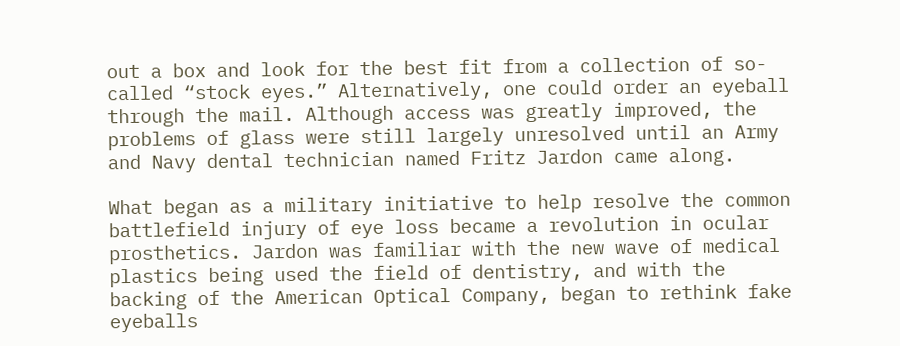out a box and look for the best fit from a collection of so-called “stock eyes.” Alternatively, one could order an eyeball through the mail. Although access was greatly improved, the problems of glass were still largely unresolved until an Army and Navy dental technician named Fritz Jardon came along.

What began as a military initiative to help resolve the common battlefield injury of eye loss became a revolution in ocular prosthetics. Jardon was familiar with the new wave of medical plastics being used the field of dentistry, and with the backing of the American Optical Company, began to rethink fake eyeballs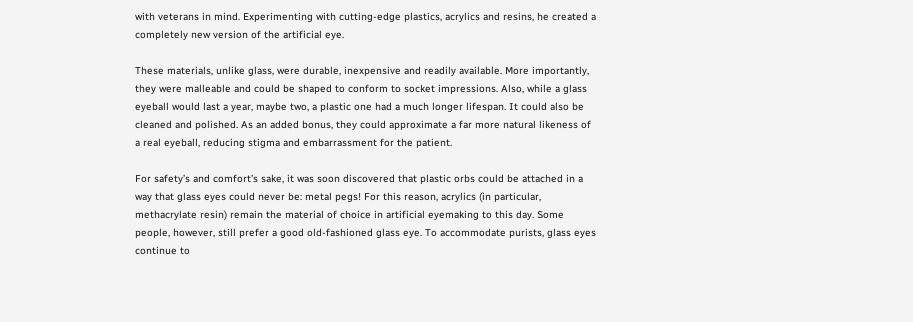with veterans in mind. Experimenting with cutting-edge plastics, acrylics and resins, he created a completely new version of the artificial eye.

These materials, unlike glass, were durable, inexpensive and readily available. More importantly, they were malleable and could be shaped to conform to socket impressions. Also, while a glass eyeball would last a year, maybe two, a plastic one had a much longer lifespan. It could also be cleaned and polished. As an added bonus, they could approximate a far more natural likeness of a real eyeball, reducing stigma and embarrassment for the patient.

For safety’s and comfort’s sake, it was soon discovered that plastic orbs could be attached in a way that glass eyes could never be: metal pegs! For this reason, acrylics (in particular, methacrylate resin) remain the material of choice in artificial eyemaking to this day. Some people, however, still prefer a good old-fashioned glass eye. To accommodate purists, glass eyes continue to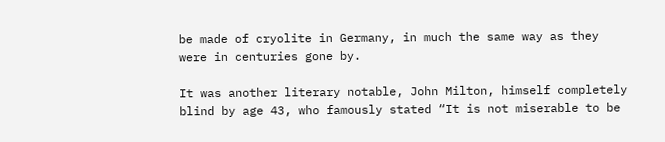be made of cryolite in Germany, in much the same way as they were in centuries gone by.

It was another literary notable, John Milton, himself completely blind by age 43, who famously stated “It is not miserable to be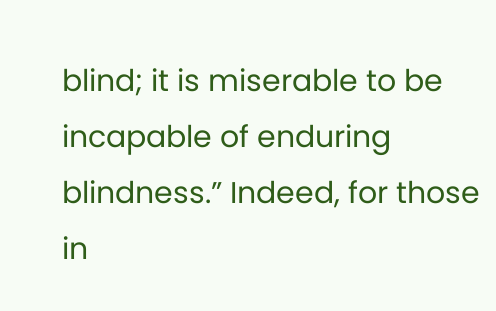blind; it is miserable to be incapable of enduring blindness.” Indeed, for those in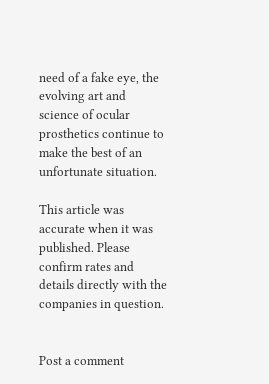need of a fake eye, the evolving art and science of ocular prosthetics continue to make the best of an unfortunate situation.

This article was accurate when it was published. Please confirm rates and details directly with the companies in question.


Post a comment